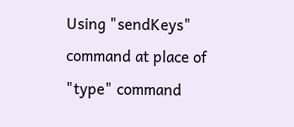Using "sendKeys" command at place of "type" command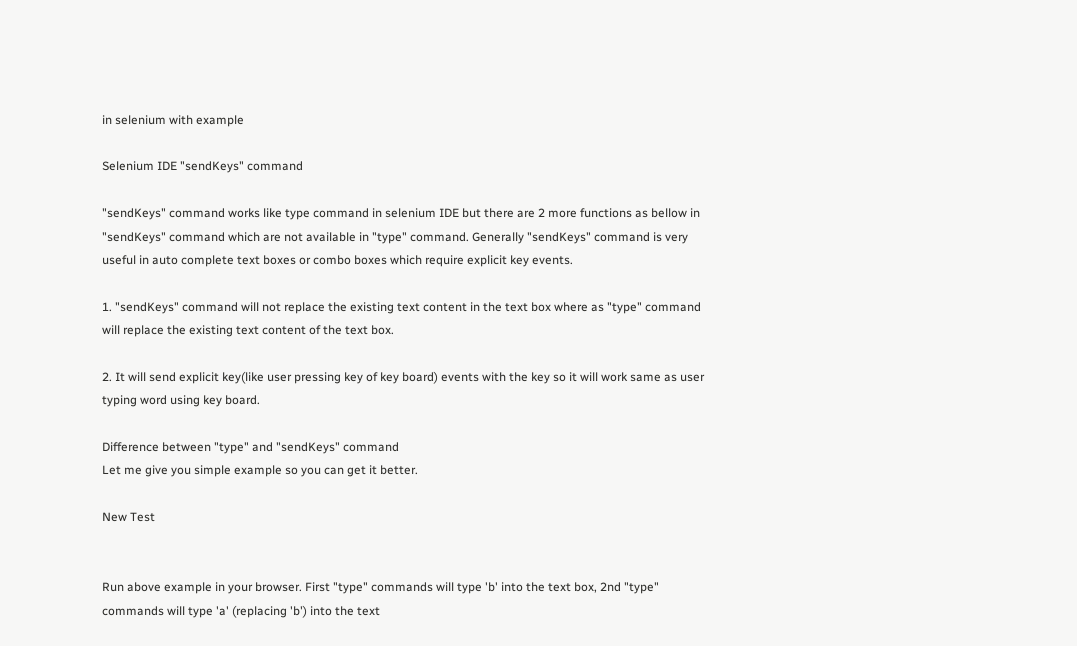in selenium with example

Selenium IDE "sendKeys" command

"sendKeys" command works like type command in selenium IDE but there are 2 more functions as bellow in "sendKeys" command which are not available in "type" command. Generally "sendKeys" command is very useful in auto complete text boxes or combo boxes which require explicit key events.

1. "sendKeys" command will not replace the existing text content in the text box where as "type" command
will replace the existing text content of the text box.

2. It will send explicit key(like user pressing key of key board) events with the key so it will work same as user typing word using key board.

Difference between "type" and "sendKeys" command
Let me give you simple example so you can get it better.

New Test


Run above example in your browser. First "type" commands will type 'b' into the text box, 2nd "type" commands will type 'a' (replacing 'b') into the text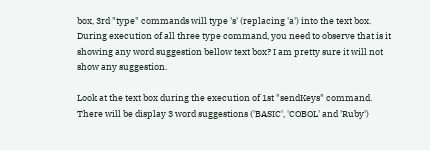box, 3rd "type" commands will type 's' (replacing 'a') into the text box. During execution of all three type command, you need to observe that is it showing any word suggestion bellow text box? I am pretty sure it will not show any suggestion.

Look at the text box during the execution of 1st "sendKeys" command. There will be display 3 word suggestions ('BASIC', 'COBOL' and 'Ruby')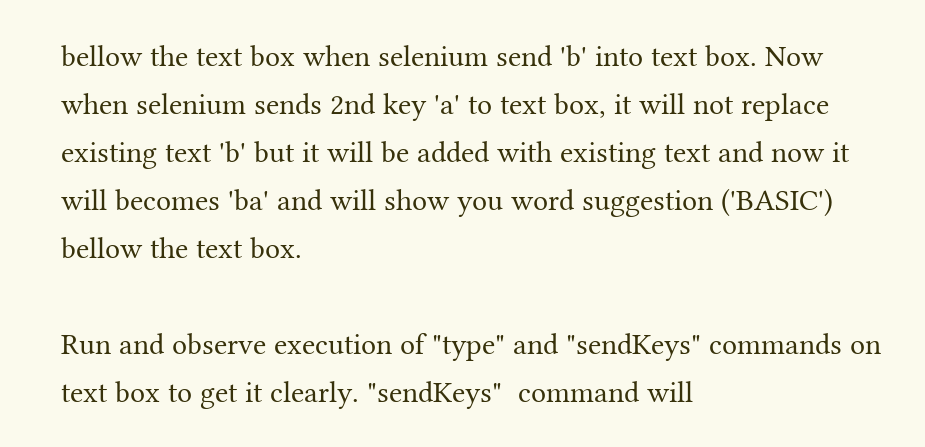bellow the text box when selenium send 'b' into text box. Now when selenium sends 2nd key 'a' to text box, it will not replace existing text 'b' but it will be added with existing text and now it will becomes 'ba' and will show you word suggestion ('BASIC') bellow the text box.

Run and observe execution of "type" and "sendKeys" commands on text box to get it clearly. "sendKeys"  command will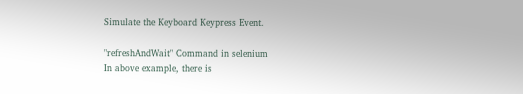Simulate the Keyboard Keypress Event.

"refreshAndWait" Command in selenium
In above example, there is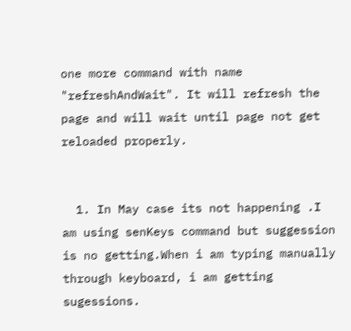one more command with name "refreshAndWait". It will refresh the page and will wait until page not get reloaded properly.


  1. In May case its not happening .I am using senKeys command but suggession is no getting.When i am typing manually through keyboard, i am getting sugessions.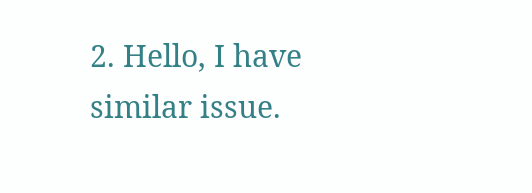2. Hello, I have similar issue.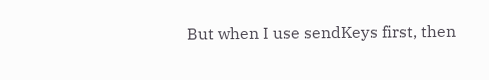But when I use sendKeys first, then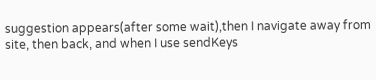suggestion appears(after some wait),then I navigate away from site, then back, and when I use sendKeys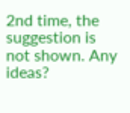2nd time, the suggestion is not shown. Any ideas?